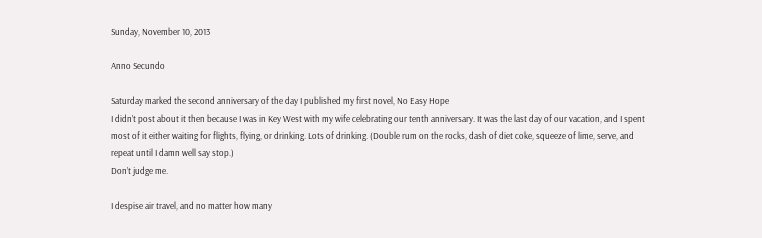Sunday, November 10, 2013

Anno Secundo

Saturday marked the second anniversary of the day I published my first novel, No Easy Hope
I didn’t post about it then because I was in Key West with my wife celebrating our tenth anniversary. It was the last day of our vacation, and I spent most of it either waiting for flights, flying, or drinking. Lots of drinking. (Double rum on the rocks, dash of diet coke, squeeze of lime, serve, and repeat until I damn well say stop.)
Don’t judge me.

I despise air travel, and no matter how many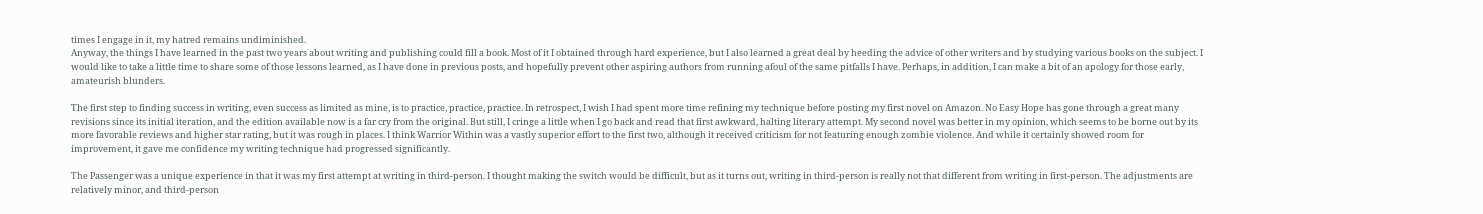times I engage in it, my hatred remains undiminished.
Anyway, the things I have learned in the past two years about writing and publishing could fill a book. Most of it I obtained through hard experience, but I also learned a great deal by heeding the advice of other writers and by studying various books on the subject. I would like to take a little time to share some of those lessons learned, as I have done in previous posts, and hopefully prevent other aspiring authors from running afoul of the same pitfalls I have. Perhaps, in addition, I can make a bit of an apology for those early, amateurish blunders.

The first step to finding success in writing, even success as limited as mine, is to practice, practice, practice. In retrospect, I wish I had spent more time refining my technique before posting my first novel on Amazon. No Easy Hope has gone through a great many revisions since its initial iteration, and the edition available now is a far cry from the original. But still, I cringe a little when I go back and read that first awkward, halting literary attempt. My second novel was better in my opinion, which seems to be borne out by its more favorable reviews and higher star rating, but it was rough in places. I think Warrior Within was a vastly superior effort to the first two, although it received criticism for not featuring enough zombie violence. And while it certainly showed room for improvement, it gave me confidence my writing technique had progressed significantly.

The Passenger was a unique experience in that it was my first attempt at writing in third-person. I thought making the switch would be difficult, but as it turns out, writing in third-person is really not that different from writing in first-person. The adjustments are relatively minor, and third-person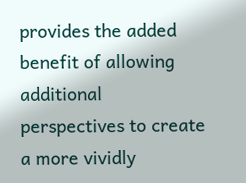provides the added benefit of allowing additional perspectives to create a more vividly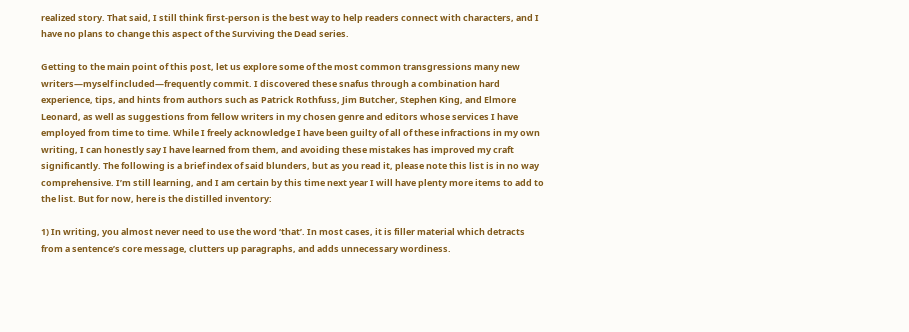realized story. That said, I still think first-person is the best way to help readers connect with characters, and I have no plans to change this aspect of the Surviving the Dead series.

Getting to the main point of this post, let us explore some of the most common transgressions many new  writers—myself included—frequently commit. I discovered these snafus through a combination hard experience, tips, and hints from authors such as Patrick Rothfuss, Jim Butcher, Stephen King, and Elmore Leonard, as well as suggestions from fellow writers in my chosen genre and editors whose services I have employed from time to time. While I freely acknowledge I have been guilty of all of these infractions in my own writing, I can honestly say I have learned from them, and avoiding these mistakes has improved my craft significantly. The following is a brief index of said blunders, but as you read it, please note this list is in no way comprehensive. I’m still learning, and I am certain by this time next year I will have plenty more items to add to the list. But for now, here is the distilled inventory:

1) In writing, you almost never need to use the word ‘that’. In most cases, it is filler material which detracts from a sentence’s core message, clutters up paragraphs, and adds unnecessary wordiness.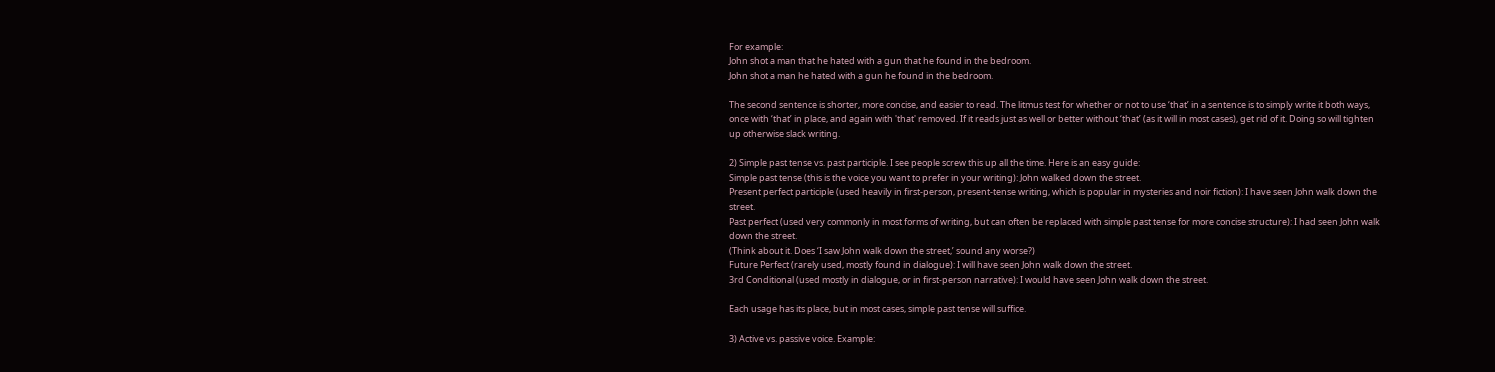For example:
John shot a man that he hated with a gun that he found in the bedroom.
John shot a man he hated with a gun he found in the bedroom.

The second sentence is shorter, more concise, and easier to read. The litmus test for whether or not to use ‘that’ in a sentence is to simply write it both ways, once with ‘that’ in place, and again with 'that' removed. If it reads just as well or better without ‘that’ (as it will in most cases), get rid of it. Doing so will tighten up otherwise slack writing.

2) Simple past tense vs. past participle. I see people screw this up all the time. Here is an easy guide:
Simple past tense (this is the voice you want to prefer in your writing): John walked down the street.
Present perfect participle (used heavily in first-person, present-tense writing, which is popular in mysteries and noir fiction): I have seen John walk down the street.
Past perfect (used very commonly in most forms of writing, but can often be replaced with simple past tense for more concise structure): I had seen John walk down the street.
(Think about it. Does ‘I saw John walk down the street,’ sound any worse?)
Future Perfect (rarely used, mostly found in dialogue): I will have seen John walk down the street.
3rd Conditional (used mostly in dialogue, or in first-person narrative): I would have seen John walk down the street.

Each usage has its place, but in most cases, simple past tense will suffice.

3) Active vs. passive voice. Example: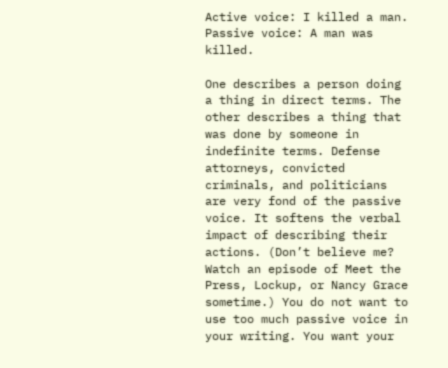Active voice: I killed a man.
Passive voice: A man was killed.

One describes a person doing a thing in direct terms. The other describes a thing that was done by someone in indefinite terms. Defense attorneys, convicted criminals, and politicians are very fond of the passive voice. It softens the verbal impact of describing their actions. (Don’t believe me? Watch an episode of Meet the Press, Lockup, or Nancy Grace sometime.) You do not want to use too much passive voice in your writing. You want your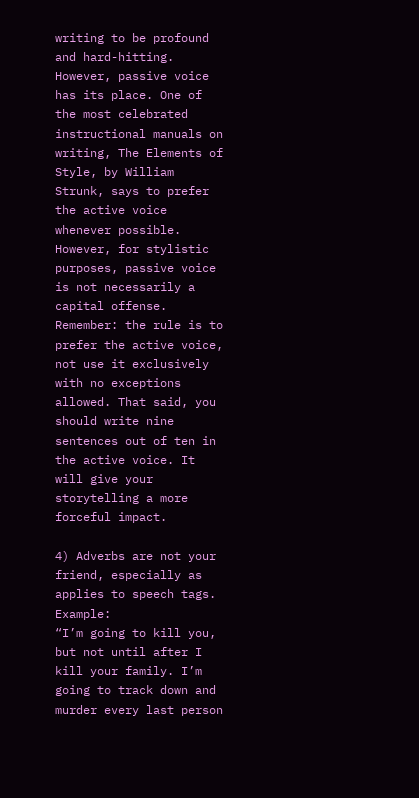writing to be profound and hard-hitting. However, passive voice has its place. One of the most celebrated instructional manuals on writing, The Elements of Style, by William Strunk, says to prefer the active voice whenever possible. However, for stylistic purposes, passive voice is not necessarily a capital offense. Remember: the rule is to prefer the active voice, not use it exclusively with no exceptions allowed. That said, you should write nine sentences out of ten in the active voice. It will give your storytelling a more forceful impact.

4) Adverbs are not your friend, especially as applies to speech tags. Example:
“I’m going to kill you, but not until after I kill your family. I’m going to track down and murder every last person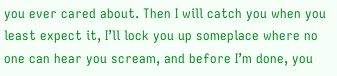you ever cared about. Then I will catch you when you least expect it, I’ll lock you up someplace where no one can hear you scream, and before I’m done, you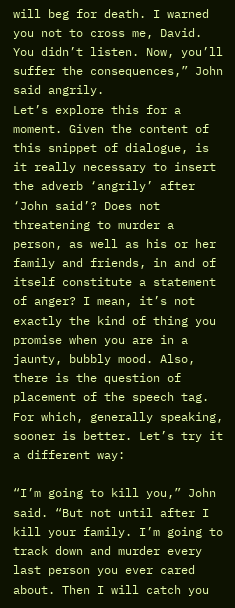will beg for death. I warned you not to cross me, David. You didn’t listen. Now, you’ll suffer the consequences,” John said angrily.
Let’s explore this for a moment. Given the content of this snippet of dialogue, is it really necessary to insert the adverb ‘angrily’ after ‘John said’? Does not threatening to murder a person, as well as his or her family and friends, in and of itself constitute a statement of anger? I mean, it’s not exactly the kind of thing you promise when you are in a jaunty, bubbly mood. Also, there is the question of placement of the speech tag. For which, generally speaking, sooner is better. Let’s try it a different way:

“I’m going to kill you,” John said. “But not until after I kill your family. I’m going to track down and murder every last person you ever cared about. Then I will catch you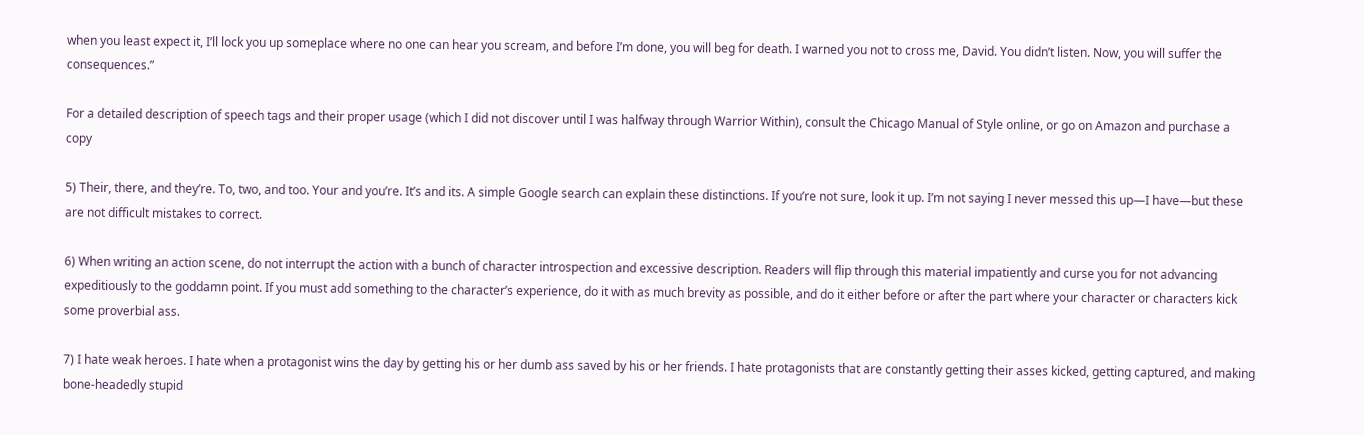when you least expect it, I’ll lock you up someplace where no one can hear you scream, and before I’m done, you will beg for death. I warned you not to cross me, David. You didn’t listen. Now, you will suffer the consequences.”

For a detailed description of speech tags and their proper usage (which I did not discover until I was halfway through Warrior Within), consult the Chicago Manual of Style online, or go on Amazon and purchase a copy

5) Their, there, and they’re. To, two, and too. Your and you’re. It’s and its. A simple Google search can explain these distinctions. If you’re not sure, look it up. I’m not saying I never messed this up—I have—but these are not difficult mistakes to correct.

6) When writing an action scene, do not interrupt the action with a bunch of character introspection and excessive description. Readers will flip through this material impatiently and curse you for not advancing expeditiously to the goddamn point. If you must add something to the character’s experience, do it with as much brevity as possible, and do it either before or after the part where your character or characters kick some proverbial ass.

7) I hate weak heroes. I hate when a protagonist wins the day by getting his or her dumb ass saved by his or her friends. I hate protagonists that are constantly getting their asses kicked, getting captured, and making bone-headedly stupid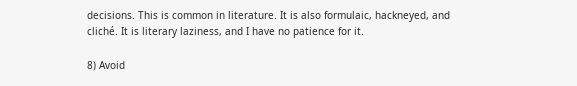decisions. This is common in literature. It is also formulaic, hackneyed, and cliché. It is literary laziness, and I have no patience for it.

8) Avoid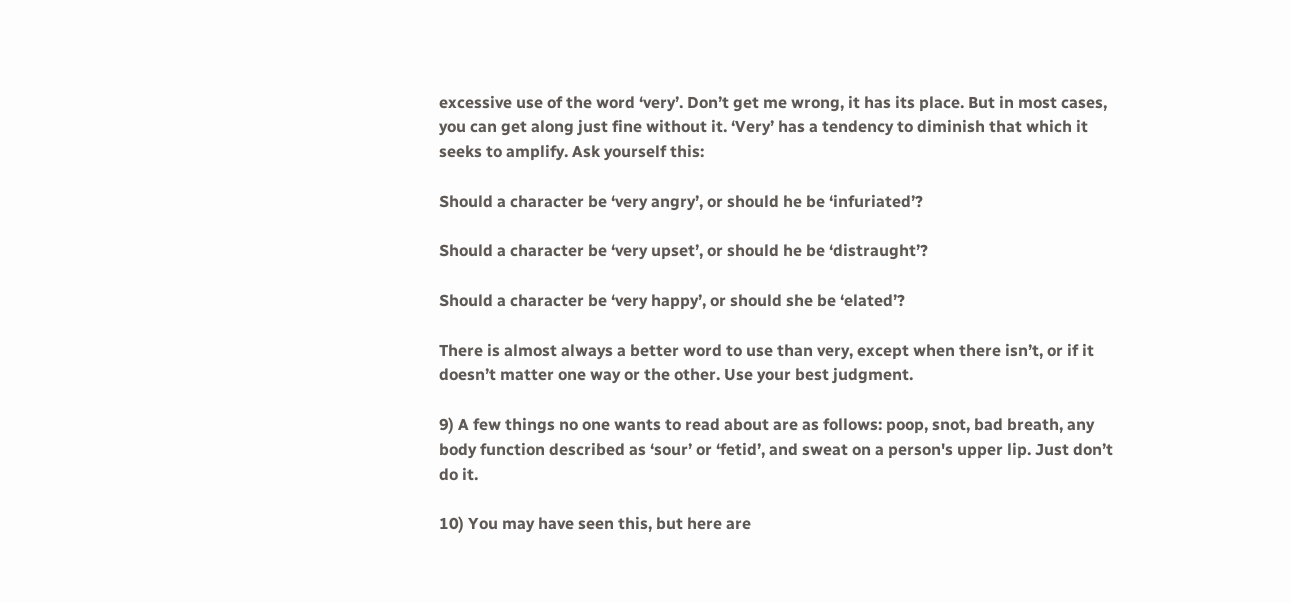excessive use of the word ‘very’. Don’t get me wrong, it has its place. But in most cases, you can get along just fine without it. ‘Very’ has a tendency to diminish that which it seeks to amplify. Ask yourself this:

Should a character be ‘very angry’, or should he be ‘infuriated’?

Should a character be ‘very upset’, or should he be ‘distraught’?

Should a character be ‘very happy’, or should she be ‘elated’?

There is almost always a better word to use than very, except when there isn’t, or if it doesn’t matter one way or the other. Use your best judgment.

9) A few things no one wants to read about are as follows: poop, snot, bad breath, any body function described as ‘sour’ or ‘fetid’, and sweat on a person's upper lip. Just don’t do it.

10) You may have seen this, but here are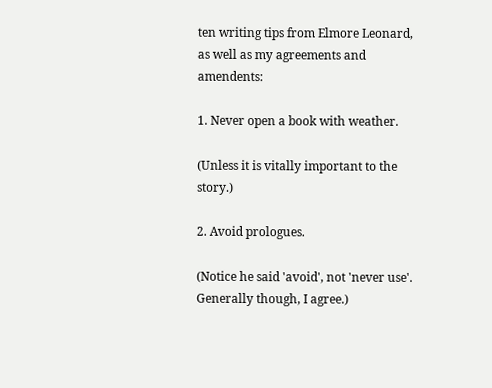ten writing tips from Elmore Leonard, as well as my agreements and amendents:

1. Never open a book with weather.

(Unless it is vitally important to the story.)

2. Avoid prologues.

(Notice he said 'avoid', not 'never use'. Generally though, I agree.)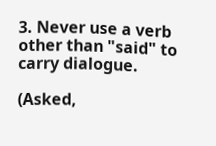3. Never use a verb other than "said" to carry dialogue.

(Asked,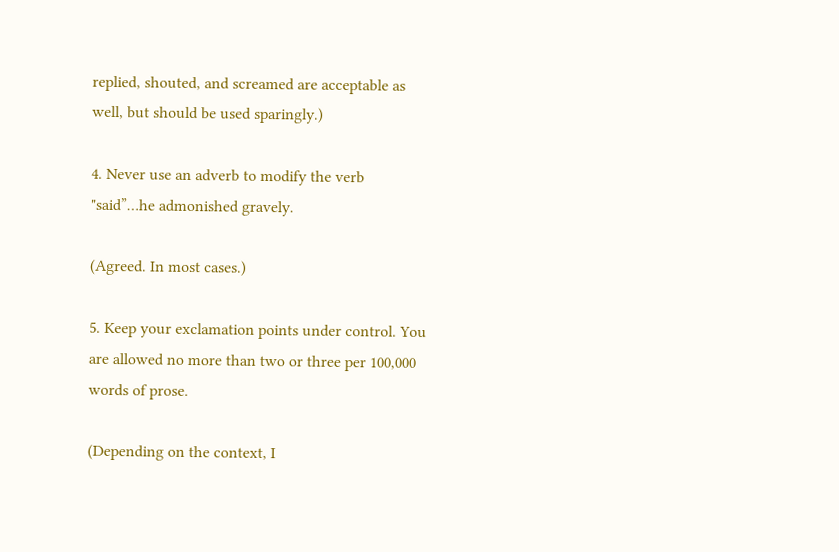replied, shouted, and screamed are acceptable as well, but should be used sparingly.)

4. Never use an adverb to modify the verb "said”…he admonished gravely.

(Agreed. In most cases.)

5. Keep your exclamation points under control. You are allowed no more than two or three per 100,000 words of prose.

(Depending on the context, I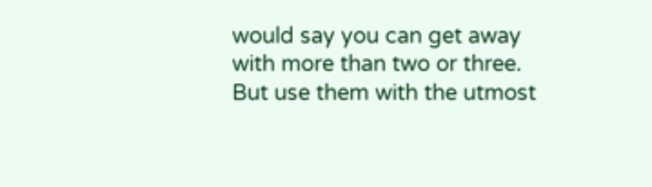would say you can get away with more than two or three. But use them with the utmost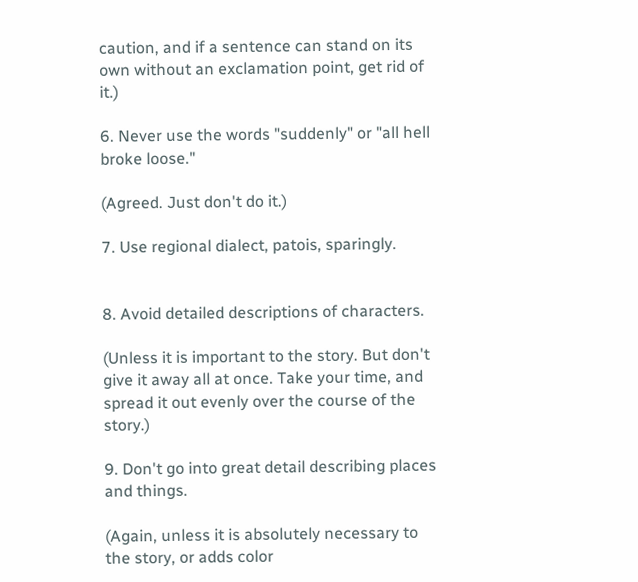caution, and if a sentence can stand on its own without an exclamation point, get rid of it.)

6. Never use the words "suddenly" or "all hell broke loose."

(Agreed. Just don't do it.)

7. Use regional dialect, patois, sparingly.


8. Avoid detailed descriptions of characters.

(Unless it is important to the story. But don't give it away all at once. Take your time, and spread it out evenly over the course of the story.)

9. Don't go into great detail describing places and things.

(Again, unless it is absolutely necessary to the story, or adds color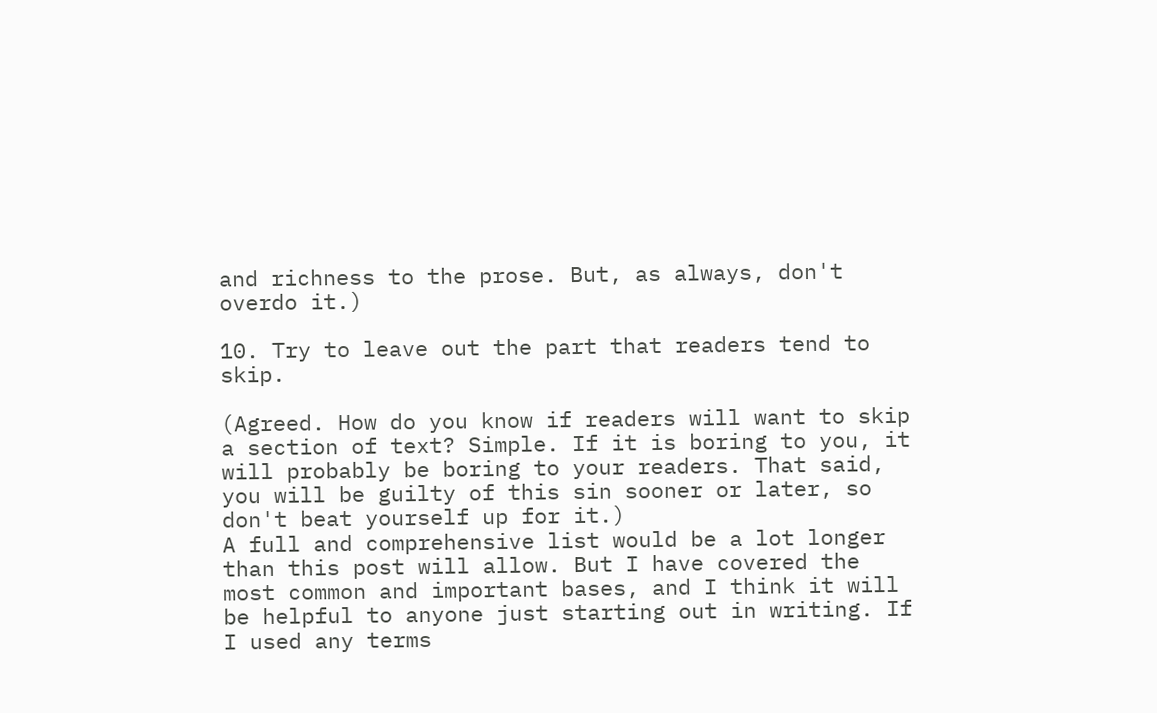and richness to the prose. But, as always, don't overdo it.)

10. Try to leave out the part that readers tend to skip.

(Agreed. How do you know if readers will want to skip a section of text? Simple. If it is boring to you, it will probably be boring to your readers. That said, you will be guilty of this sin sooner or later, so don't beat yourself up for it.)
A full and comprehensive list would be a lot longer than this post will allow. But I have covered the most common and important bases, and I think it will be helpful to anyone just starting out in writing. If I used any terms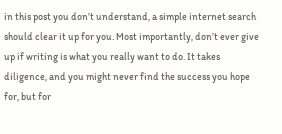in this post you don’t understand, a simple internet search should clear it up for you. Most importantly, don’t ever give up if writing is what you really want to do. It takes diligence, and you might never find the success you hope for, but for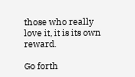those who really love it, it is its own reward.

Go forth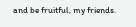and be fruitful, my friends.